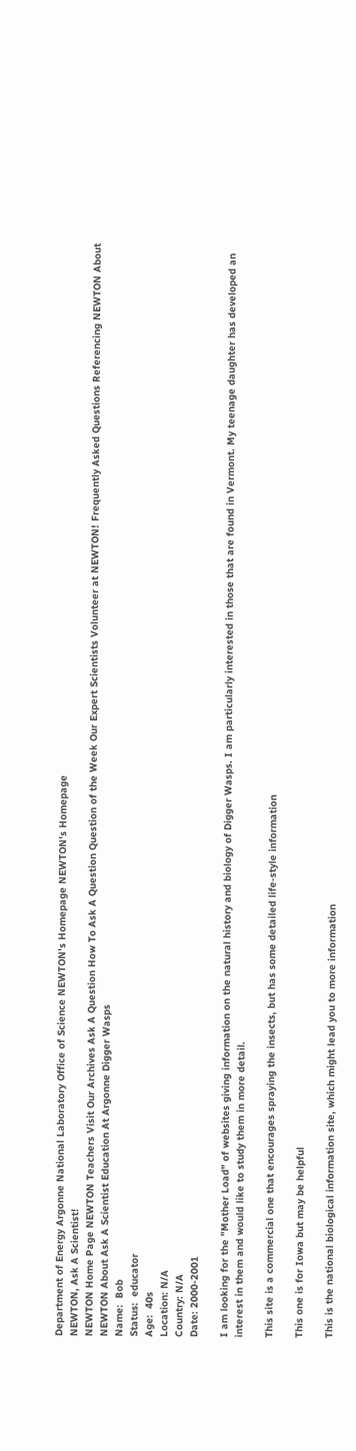Department of Energy Argonne National Laboratory Office of Science NEWTON's Homepage NEWTON's Homepage
NEWTON, Ask A Scientist!
NEWTON Home Page NEWTON Teachers Visit Our Archives Ask A Question How To Ask A Question Question of the Week Our Expert Scientists Volunteer at NEWTON! Frequently Asked Questions Referencing NEWTON About NEWTON About Ask A Scientist Education At Argonne Digger Wasps
Name:  Bob
Status:  educator
Age:  40s
Location: N/A
Country: N/A
Date: 2000-2001

I am looking for the "Mother Load" of websites giving information on the natural history and biology of Digger Wasps. I am particularly interested in those that are found in Vermont. My teenage daughter has developed an interest in them and would like to study them in more detail.

This site is a commercial one that encourages spraying the insects, but has some detailed life-style information

This one is for Iowa but may be helpful

This is the national biological information site, which might lead you to more information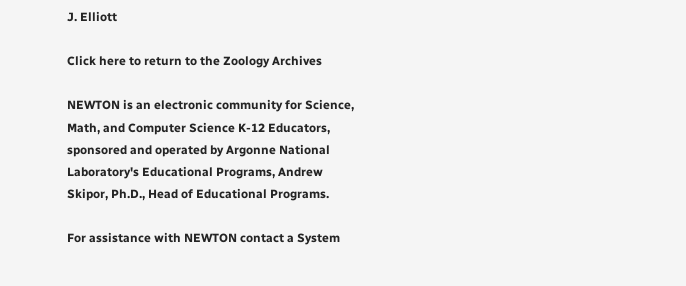J. Elliott

Click here to return to the Zoology Archives

NEWTON is an electronic community for Science, Math, and Computer Science K-12 Educators, sponsored and operated by Argonne National Laboratory's Educational Programs, Andrew Skipor, Ph.D., Head of Educational Programs.

For assistance with NEWTON contact a System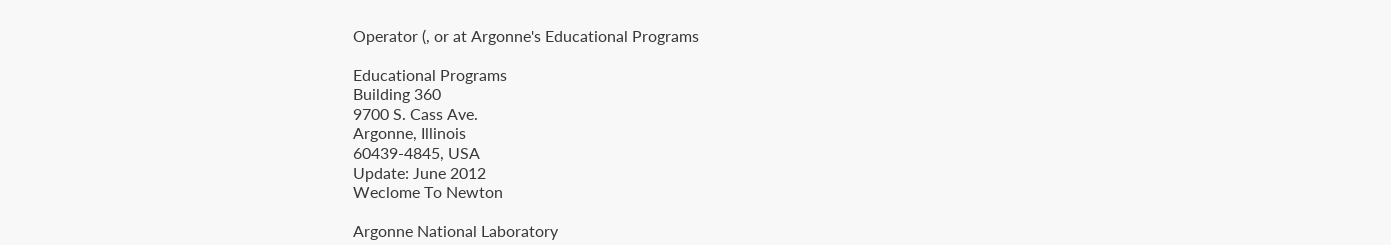Operator (, or at Argonne's Educational Programs

Educational Programs
Building 360
9700 S. Cass Ave.
Argonne, Illinois
60439-4845, USA
Update: June 2012
Weclome To Newton

Argonne National Laboratory